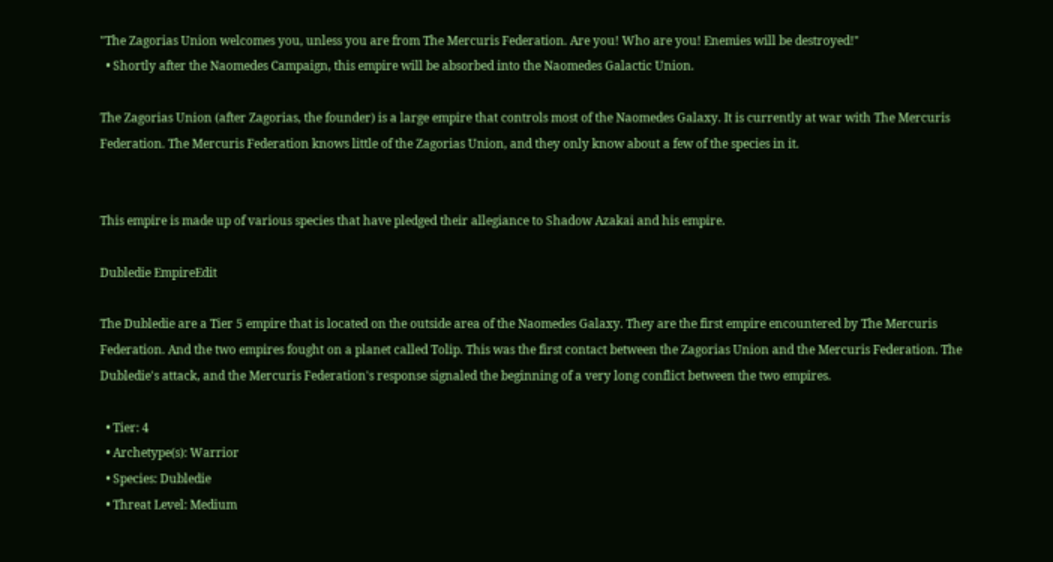"The Zagorias Union welcomes you, unless you are from The Mercuris Federation. Are you! Who are you! Enemies will be destroyed!"
  • Shortly after the Naomedes Campaign, this empire will be absorbed into the Naomedes Galactic Union.

The Zagorias Union (after Zagorias, the founder) is a large empire that controls most of the Naomedes Galaxy. It is currently at war with The Mercuris Federation. The Mercuris Federation knows little of the Zagorias Union, and they only know about a few of the species in it.


This empire is made up of various species that have pledged their allegiance to Shadow Azakai and his empire.

Dubledie EmpireEdit

The Dubledie are a Tier 5 empire that is located on the outside area of the Naomedes Galaxy. They are the first empire encountered by The Mercuris Federation. And the two empires fought on a planet called Tolip. This was the first contact between the Zagorias Union and the Mercuris Federation. The Dubledie's attack, and the Mercuris Federation's response signaled the beginning of a very long conflict between the two empires.

  • Tier: 4
  • Archetype(s): Warrior
  • Species: Dubledie
  • Threat Level: Medium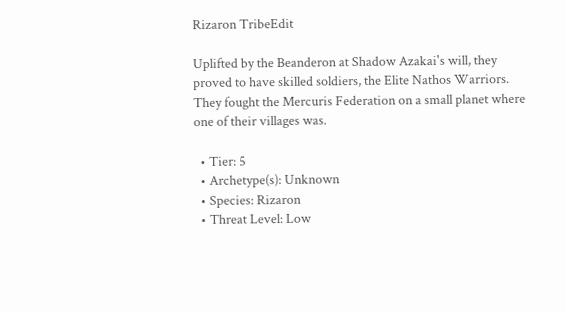Rizaron TribeEdit

Uplifted by the Beanderon at Shadow Azakai's will, they proved to have skilled soldiers, the Elite Nathos Warriors. They fought the Mercuris Federation on a small planet where one of their villages was.

  • Tier: 5
  • Archetype(s): Unknown
  • Species: Rizaron
  • Threat Level: Low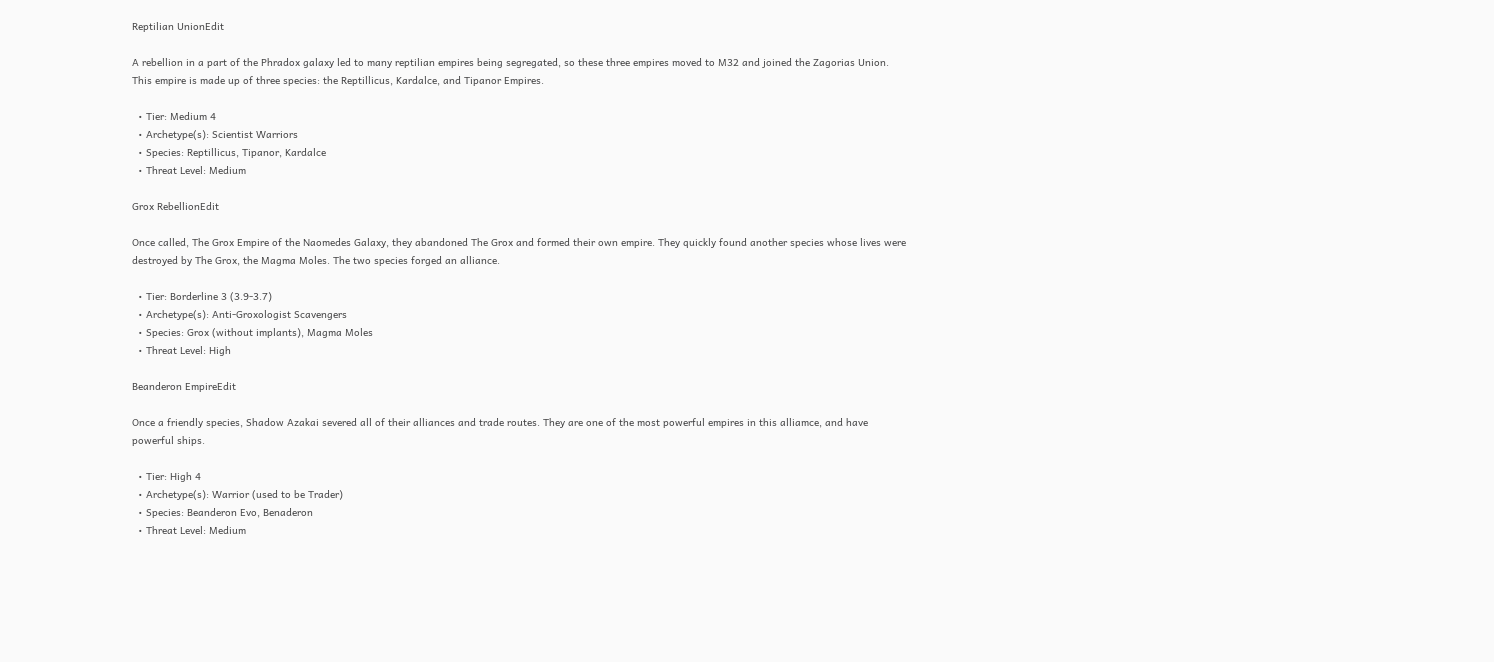Reptilian UnionEdit

A rebellion in a part of the Phradox galaxy led to many reptilian empires being segregated, so these three empires moved to M32 and joined the Zagorias Union. This empire is made up of three species: the Reptillicus, Kardalce, and Tipanor Empires.

  • Tier: Medium 4
  • Archetype(s): Scientist Warriors
  • Species: Reptillicus, Tipanor, Kardalce
  • Threat Level: Medium

Grox RebellionEdit

Once called, The Grox Empire of the Naomedes Galaxy, they abandoned The Grox and formed their own empire. They quickly found another species whose lives were destroyed by The Grox, the Magma Moles. The two species forged an alliance.

  • Tier: Borderline 3 (3.9-3.7)
  • Archetype(s): Anti-Groxologist Scavengers
  • Species: Grox (without implants), Magma Moles
  • Threat Level: High

Beanderon EmpireEdit

Once a friendly species, Shadow Azakai severed all of their alliances and trade routes. They are one of the most powerful empires in this alliamce, and have powerful ships.

  • Tier: High 4
  • Archetype(s): Warrior (used to be Trader)
  • Species: Beanderon Evo, Benaderon
  • Threat Level: Medium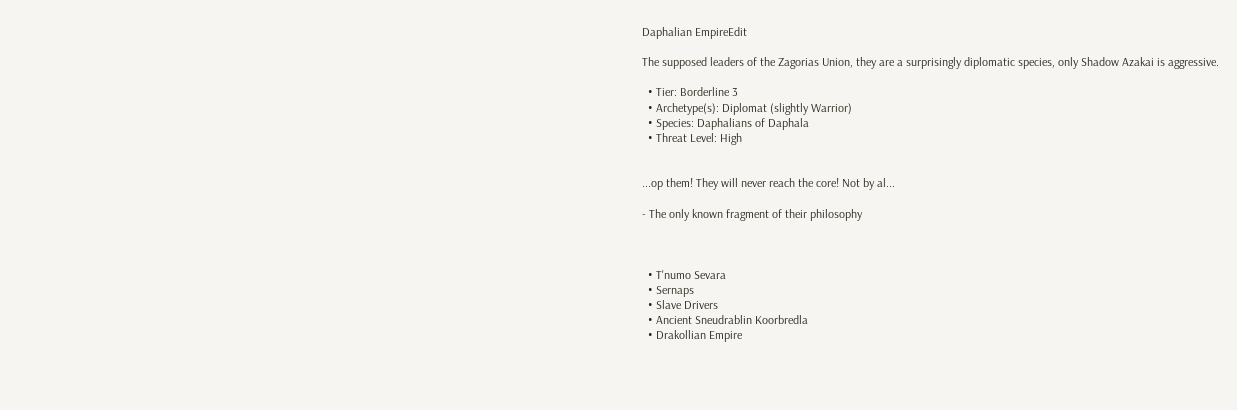Daphalian EmpireEdit

The supposed leaders of the Zagorias Union, they are a surprisingly diplomatic species, only Shadow Azakai is aggressive.

  • Tier: Borderline 3
  • Archetype(s): Diplomat (slightly Warrior)
  • Species: Daphalians of Daphala
  • Threat Level: High


...op them! They will never reach the core! Not by al...

- The only known fragment of their philosophy



  • T'numo Sevara
  • Sernaps
  • Slave Drivers
  • Ancient Sneudrablin Koorbredla
  • Drakollian Empire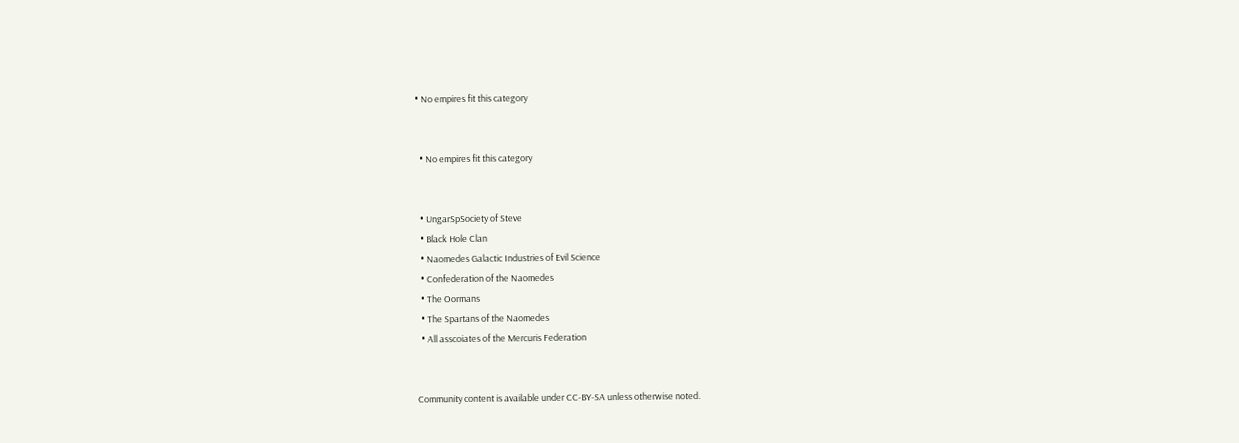• No empires fit this category


  • No empires fit this category


  • UngarSpSociety of Steve
  • Black Hole Clan
  • Naomedes Galactic Industries of Evil Science
  • Confederation of the Naomedes
  • The Oormans
  • The Spartans of the Naomedes
  • All asscoiates of the Mercuris Federation


Community content is available under CC-BY-SA unless otherwise noted.